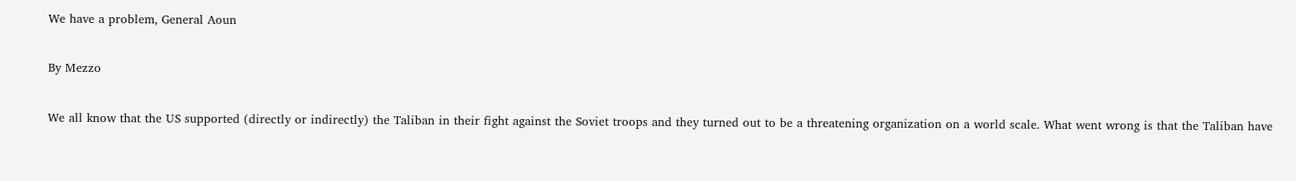We have a problem, General Aoun

By Mezzo

We all know that the US supported (directly or indirectly) the Taliban in their fight against the Soviet troops and they turned out to be a threatening organization on a world scale. What went wrong is that the Taliban have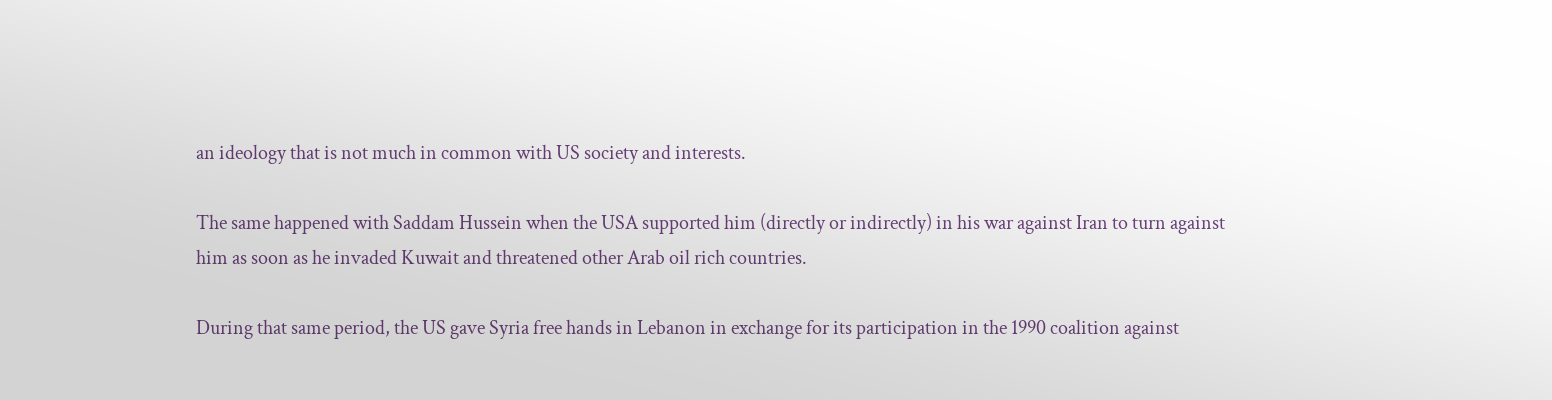an ideology that is not much in common with US society and interests.

The same happened with Saddam Hussein when the USA supported him (directly or indirectly) in his war against Iran to turn against him as soon as he invaded Kuwait and threatened other Arab oil rich countries.

During that same period, the US gave Syria free hands in Lebanon in exchange for its participation in the 1990 coalition against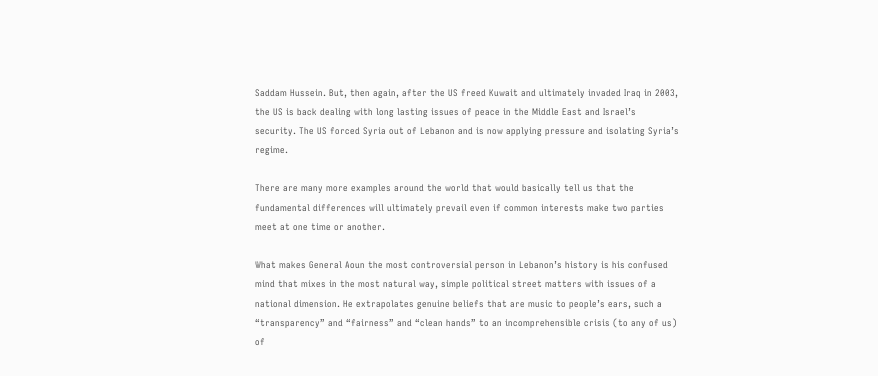Saddam Hussein. But, then again, after the US freed Kuwait and ultimately invaded Iraq in 2003, the US is back dealing with long lasting issues of peace in the Middle East and Israel’s security. The US forced Syria out of Lebanon and is now applying pressure and isolating Syria’s regime.

There are many more examples around the world that would basically tell us that the fundamental differences will ultimately prevail even if common interests make two parties meet at one time or another.

What makes General Aoun the most controversial person in Lebanon’s history is his confused mind that mixes in the most natural way, simple political street matters with issues of a national dimension. He extrapolates genuine beliefs that are music to people’s ears, such a “transparency” and “fairness” and “clean hands” to an incomprehensible crisis (to any of us) of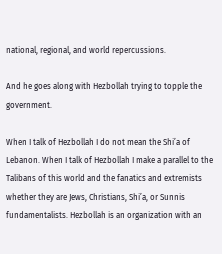national, regional, and world repercussions.

And he goes along with Hezbollah trying to topple the government.

When I talk of Hezbollah I do not mean the Shi’a of Lebanon. When I talk of Hezbollah I make a parallel to the Talibans of this world and the fanatics and extremists whether they are Jews, Christians, Shi’a, or Sunnis fundamentalists. Hezbollah is an organization with an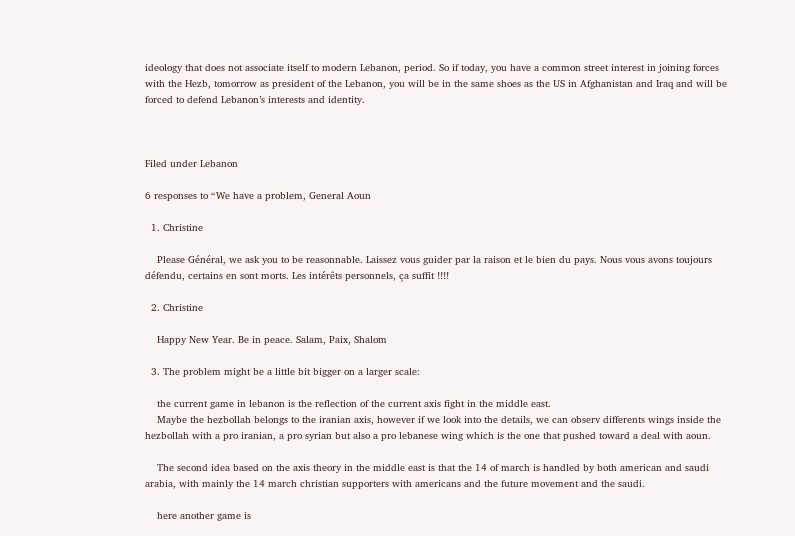ideology that does not associate itself to modern Lebanon, period. So if today, you have a common street interest in joining forces with the Hezb, tomorrow as president of the Lebanon, you will be in the same shoes as the US in Afghanistan and Iraq and will be forced to defend Lebanon’s interests and identity.



Filed under Lebanon

6 responses to “We have a problem, General Aoun

  1. Christine

    Please Général, we ask you to be reasonnable. Laissez vous guider par la raison et le bien du pays. Nous vous avons toujours défendu, certains en sont morts. Les intérêts personnels, ça suffit !!!!

  2. Christine

    Happy New Year. Be in peace. Salam, Paix, Shalom

  3. The problem might be a little bit bigger on a larger scale:

    the current game in lebanon is the reflection of the current axis fight in the middle east.
    Maybe the hezbollah belongs to the iranian axis, however if we look into the details, we can observ differents wings inside the hezbollah with a pro iranian, a pro syrian but also a pro lebanese wing which is the one that pushed toward a deal with aoun.

    The second idea based on the axis theory in the middle east is that the 14 of march is handled by both american and saudi arabia, with mainly the 14 march christian supporters with americans and the future movement and the saudi.

    here another game is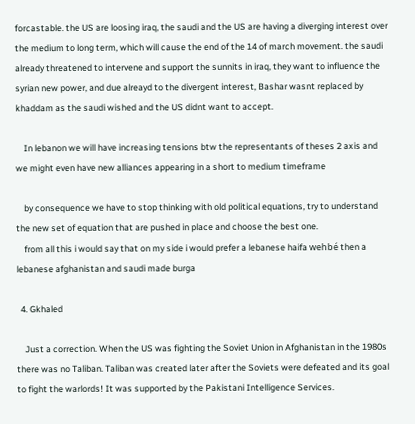forcastable. the US are loosing iraq, the saudi and the US are having a diverging interest over the medium to long term, which will cause the end of the 14 of march movement. the saudi already threatened to intervene and support the sunnits in iraq, they want to influence the syrian new power, and due alreayd to the divergent interest, Bashar wasnt replaced by khaddam as the saudi wished and the US didnt want to accept.

    In lebanon we will have increasing tensions btw the representants of theses 2 axis and we might even have new alliances appearing in a short to medium timeframe

    by consequence we have to stop thinking with old political equations, try to understand the new set of equation that are pushed in place and choose the best one.
    from all this i would say that on my side i would prefer a lebanese haifa wehbé then a lebanese afghanistan and saudi made burga

  4. Gkhaled

    Just a correction. When the US was fighting the Soviet Union in Afghanistan in the 1980s there was no Taliban. Taliban was created later after the Soviets were defeated and its goal to fight the warlords! It was supported by the Pakistani Intelligence Services.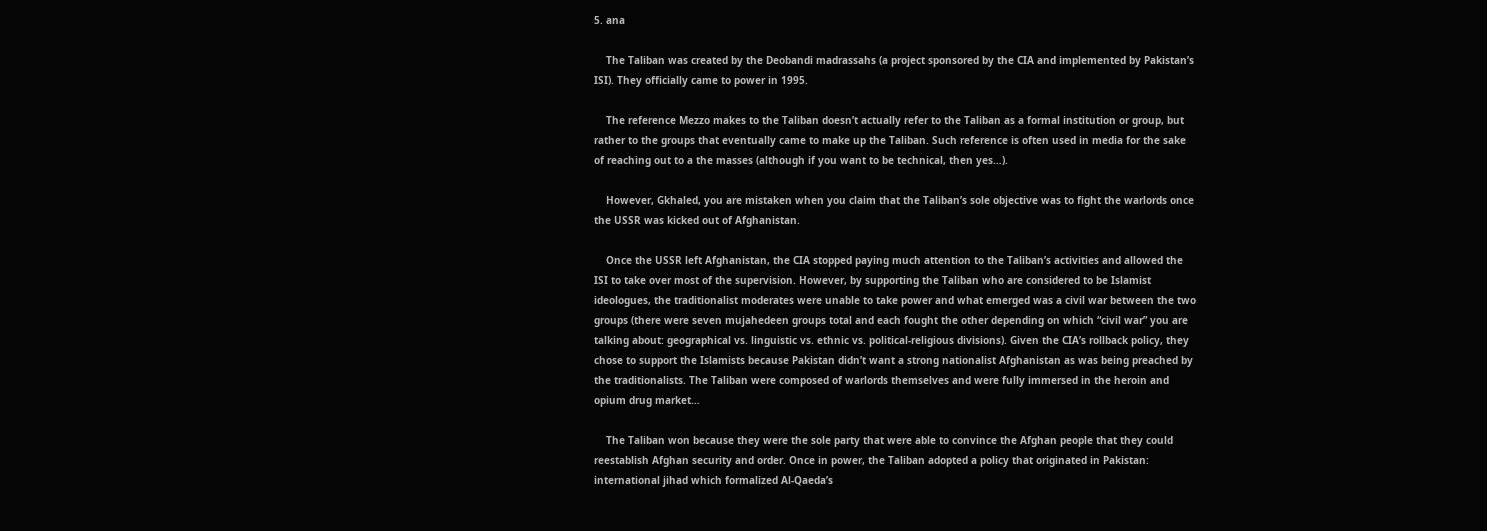5. ana

    The Taliban was created by the Deobandi madrassahs (a project sponsored by the CIA and implemented by Pakistan’s ISI). They officially came to power in 1995.

    The reference Mezzo makes to the Taliban doesn’t actually refer to the Taliban as a formal institution or group, but rather to the groups that eventually came to make up the Taliban. Such reference is often used in media for the sake of reaching out to a the masses (although if you want to be technical, then yes…).

    However, Gkhaled, you are mistaken when you claim that the Taliban’s sole objective was to fight the warlords once the USSR was kicked out of Afghanistan.

    Once the USSR left Afghanistan, the CIA stopped paying much attention to the Taliban’s activities and allowed the ISI to take over most of the supervision. However, by supporting the Taliban who are considered to be Islamist ideologues, the traditionalist moderates were unable to take power and what emerged was a civil war between the two groups (there were seven mujahedeen groups total and each fought the other depending on which “civil war” you are talking about: geographical vs. linguistic vs. ethnic vs. political-religious divisions). Given the CIA’s rollback policy, they chose to support the Islamists because Pakistan didn’t want a strong nationalist Afghanistan as was being preached by the traditionalists. The Taliban were composed of warlords themselves and were fully immersed in the heroin and opium drug market…

    The Taliban won because they were the sole party that were able to convince the Afghan people that they could reestablish Afghan security and order. Once in power, the Taliban adopted a policy that originated in Pakistan: international jihad which formalized Al-Qaeda’s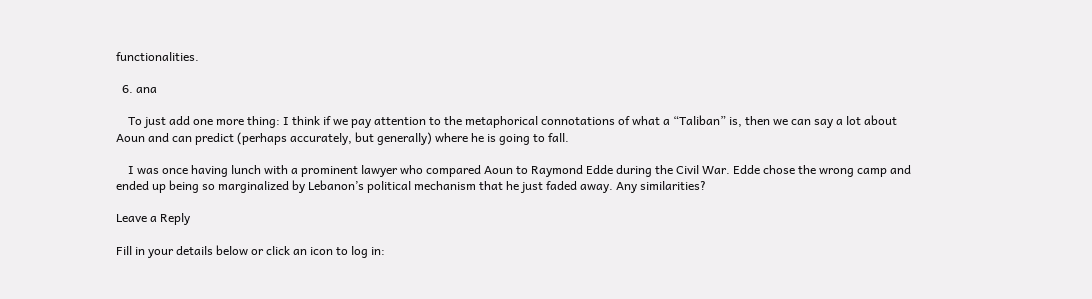functionalities.

  6. ana

    To just add one more thing: I think if we pay attention to the metaphorical connotations of what a “Taliban” is, then we can say a lot about Aoun and can predict (perhaps accurately, but generally) where he is going to fall.

    I was once having lunch with a prominent lawyer who compared Aoun to Raymond Edde during the Civil War. Edde chose the wrong camp and ended up being so marginalized by Lebanon’s political mechanism that he just faded away. Any similarities?

Leave a Reply

Fill in your details below or click an icon to log in: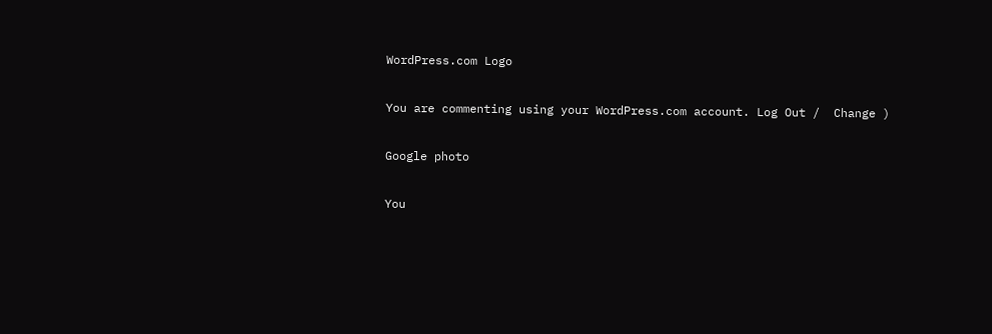WordPress.com Logo

You are commenting using your WordPress.com account. Log Out /  Change )

Google photo

You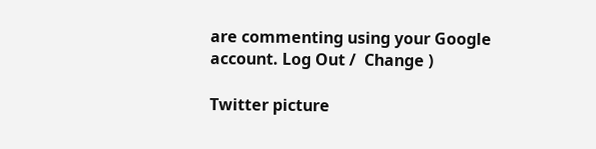are commenting using your Google account. Log Out /  Change )

Twitter picture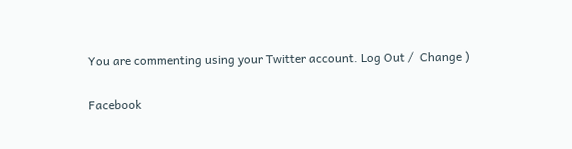You are commenting using your Twitter account. Log Out /  Change )

Facebook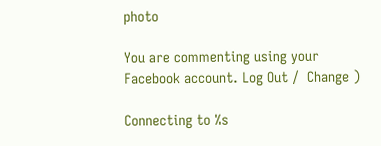photo

You are commenting using your Facebook account. Log Out /  Change )

Connecting to %s